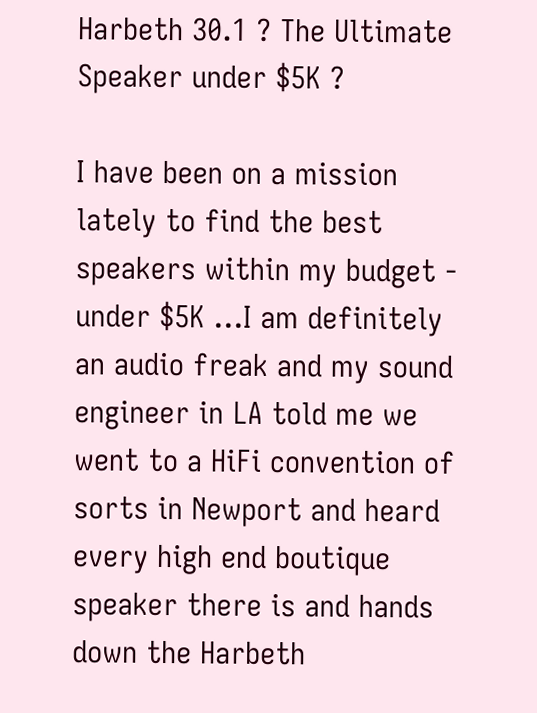Harbeth 30.1 ? The Ultimate Speaker under $5K ?

I have been on a mission lately to find the best speakers within my budget - under $5K ...I am definitely an audio freak and my sound engineer in LA told me we went to a HiFi convention of sorts in Newport and heard every high end boutique speaker there is and hands down the Harbeth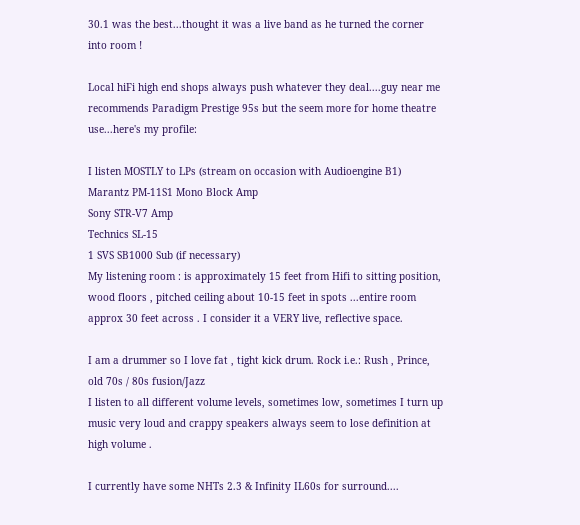30.1 was the best...thought it was a live band as he turned the corner into room !

Local hiFi high end shops always push whatever they deal....guy near me recommends Paradigm Prestige 95s but the seem more for home theatre use...here's my profile:

I listen MOSTLY to LPs (stream on occasion with Audioengine B1)
Marantz PM-11S1 Mono Block Amp
Sony STR-V7 Amp
Technics SL-15
1 SVS SB1000 Sub (if necessary)
My listening room : is approximately 15 feet from Hifi to sitting position, wood floors , pitched ceiling about 10-15 feet in spots ...entire room approx 30 feet across . I consider it a VERY live, reflective space.

I am a drummer so I love fat , tight kick drum. Rock i.e.: Rush , Prince, old 70s / 80s fusion/Jazz
I listen to all different volume levels, sometimes low, sometimes I turn up music very loud and crappy speakers always seem to lose definition at high volume .

I currently have some NHTs 2.3 & Infinity IL60s for surround....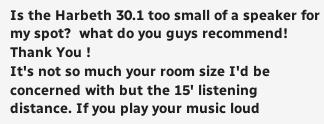Is the Harbeth 30.1 too small of a speaker for my spot?  what do you guys recommend! Thank You !
It's not so much your room size I'd be concerned with but the 15' listening distance. If you play your music loud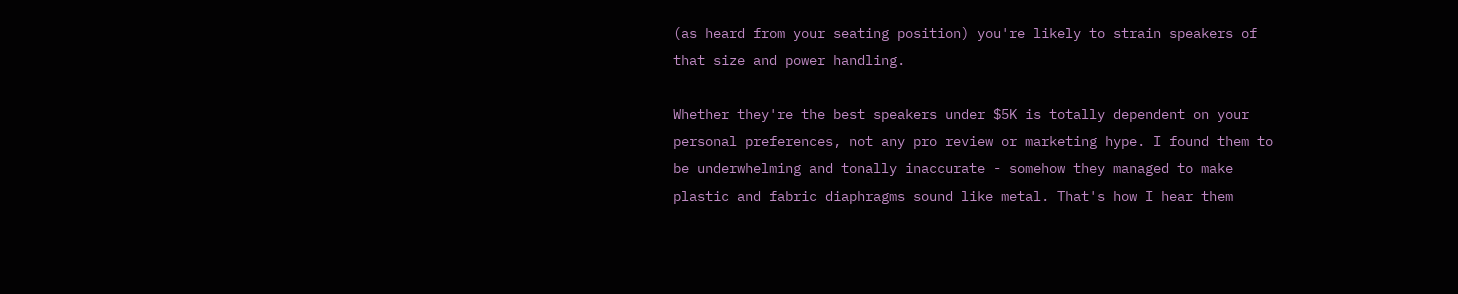(as heard from your seating position) you're likely to strain speakers of that size and power handling.

Whether they're the best speakers under $5K is totally dependent on your personal preferences, not any pro review or marketing hype. I found them to be underwhelming and tonally inaccurate - somehow they managed to make plastic and fabric diaphragms sound like metal. That's how I hear them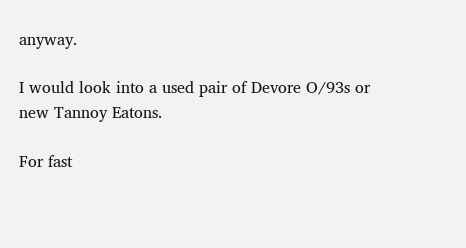anyway.

I would look into a used pair of Devore O/93s or new Tannoy Eatons.

For fast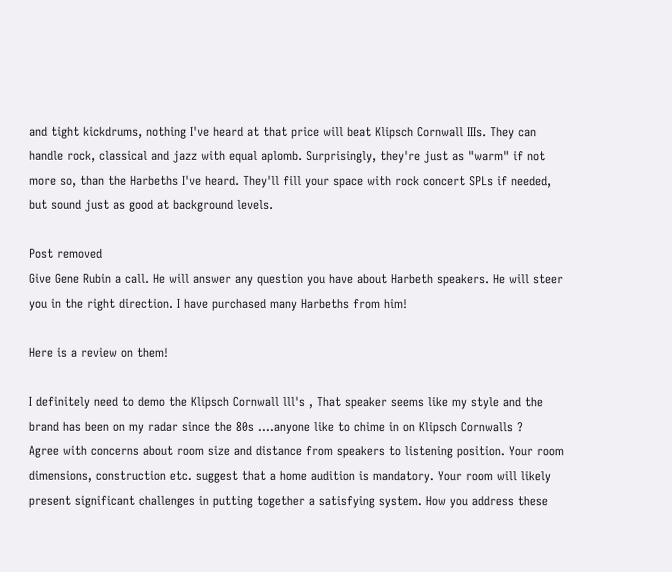and tight kickdrums, nothing I've heard at that price will beat Klipsch Cornwall IIIs. They can handle rock, classical and jazz with equal aplomb. Surprisingly, they're just as "warm" if not more so, than the Harbeths I've heard. They'll fill your space with rock concert SPLs if needed, but sound just as good at background levels.

Post removed
Give Gene Rubin a call. He will answer any question you have about Harbeth speakers. He will steer you in the right direction. I have purchased many Harbeths from him!

Here is a review on them!

I definitely need to demo the Klipsch Cornwall lll's , That speaker seems like my style and the brand has been on my radar since the 80s ....anyone like to chime in on Klipsch Cornwalls ?
Agree with concerns about room size and distance from speakers to listening position. Your room dimensions, construction etc. suggest that a home audition is mandatory. Your room will likely present significant challenges in putting together a satisfying system. How you address these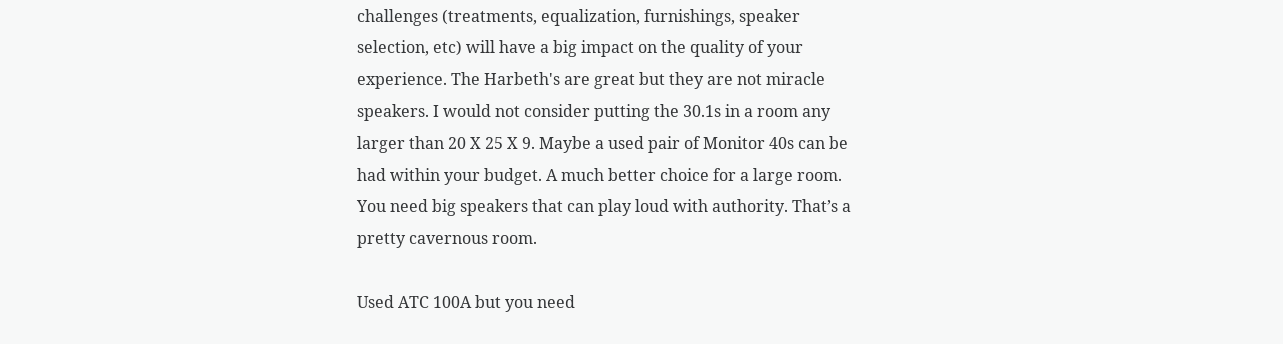challenges (treatments, equalization, furnishings, speaker selection, etc) will have a big impact on the quality of your experience. The Harbeth's are great but they are not miracle speakers. I would not consider putting the 30.1s in a room any larger than 20 X 25 X 9. Maybe a used pair of Monitor 40s can be had within your budget. A much better choice for a large room.
You need big speakers that can play loud with authority. That’s a pretty cavernous room.

Used ATC 100A but you need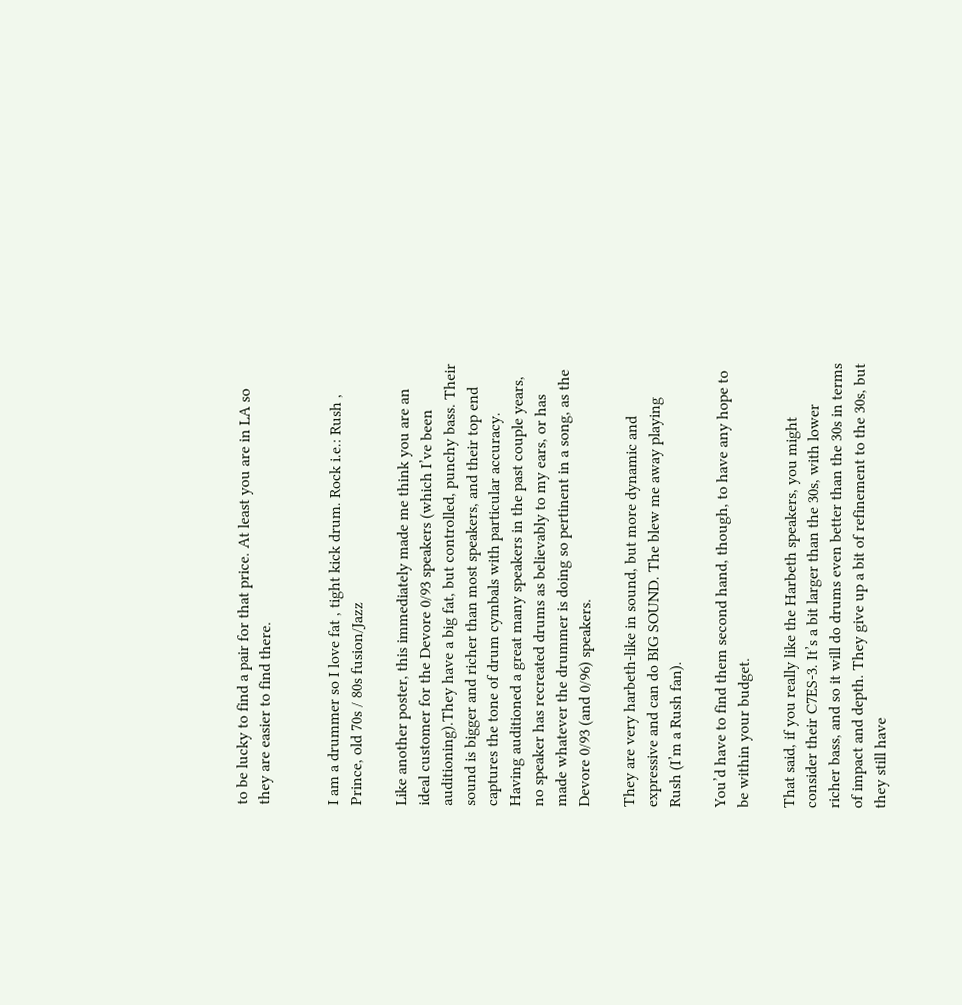to be lucky to find a pair for that price. At least you are in LA so they are easier to find there.


I am a drummer so I love fat , tight kick drum. Rock i.e.: Rush , Prince, old 70s / 80s fusion/Jazz

Like another poster, this immediately made me think you are an ideal customer for the Devore 0/93 speakers (which I’ve been auditioning).They have a big fat, but controlled, punchy bass. Their sound is bigger and richer than most speakers, and their top end captures the tone of drum cymbals with particular accuracy. Having auditioned a great many speakers in the past couple years, no speaker has recreated drums as believably to my ears, or has made whatever the drummer is doing so pertinent in a song, as the Devore 0/93 (and 0/96) speakers.

They are very harbeth-like in sound, but more dynamic and expressive and can do BIG SOUND. The blew me away playing Rush (I’m a Rush fan).

You’d have to find them second hand, though, to have any hope to be within your budget.

That said, if you really like the Harbeth speakers, you might consider their C7ES-3. It’s a bit larger than the 30s, with lower richer bass, and so it will do drums even better than the 30s in terms of impact and depth. They give up a bit of refinement to the 30s, but they still have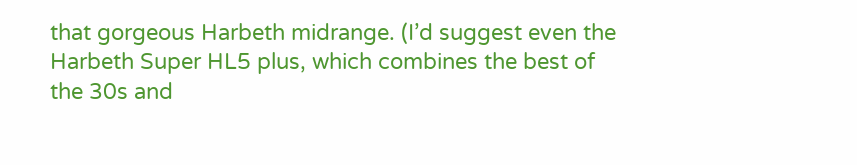that gorgeous Harbeth midrange. (I’d suggest even the Harbeth Super HL5 plus, which combines the best of the 30s and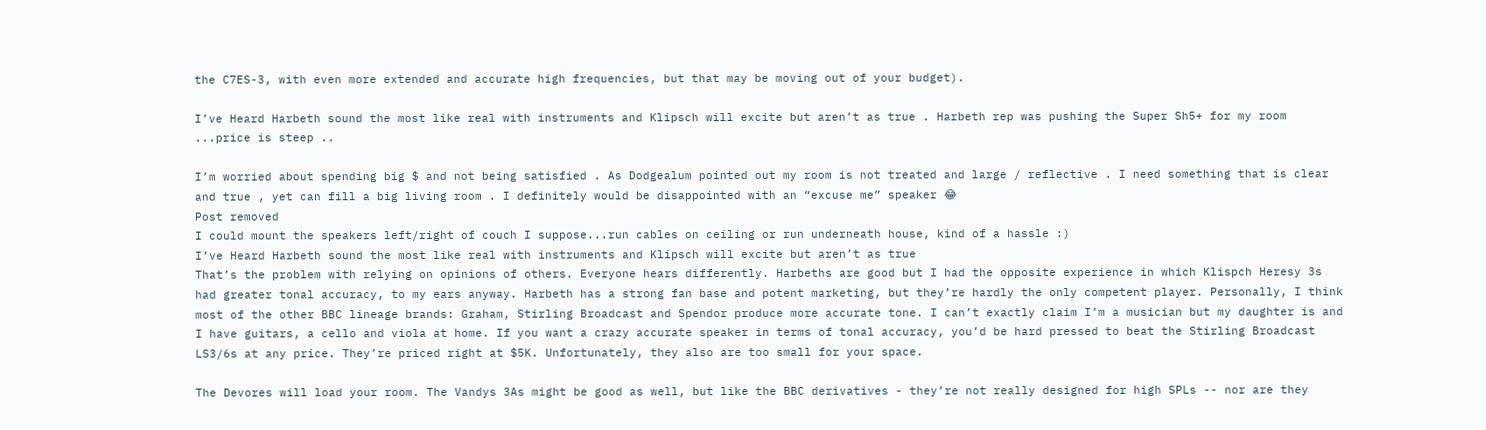the C7ES-3, with even more extended and accurate high frequencies, but that may be moving out of your budget).

I’ve Heard Harbeth sound the most like real with instruments and Klipsch will excite but aren’t as true . Harbeth rep was pushing the Super Sh5+ for my room ...price is steep ..

I’m worried about spending big $ and not being satisfied . As Dodgealum pointed out my room is not treated and large / reflective . I need something that is clear and true , yet can fill a big living room . I definitely would be disappointed with an “excuse me” speaker 😂
Post removed
I could mount the speakers left/right of couch I suppose...run cables on ceiling or run underneath house, kind of a hassle :)
I’ve Heard Harbeth sound the most like real with instruments and Klipsch will excite but aren’t as true
That’s the problem with relying on opinions of others. Everyone hears differently. Harbeths are good but I had the opposite experience in which Klispch Heresy 3s had greater tonal accuracy, to my ears anyway. Harbeth has a strong fan base and potent marketing, but they’re hardly the only competent player. Personally, I think most of the other BBC lineage brands: Graham, Stirling Broadcast and Spendor produce more accurate tone. I can’t exactly claim I’m a musician but my daughter is and I have guitars, a cello and viola at home. If you want a crazy accurate speaker in terms of tonal accuracy, you’d be hard pressed to beat the Stirling Broadcast LS3/6s at any price. They’re priced right at $5K. Unfortunately, they also are too small for your space.

The Devores will load your room. The Vandys 3As might be good as well, but like the BBC derivatives - they’re not really designed for high SPLs -- nor are they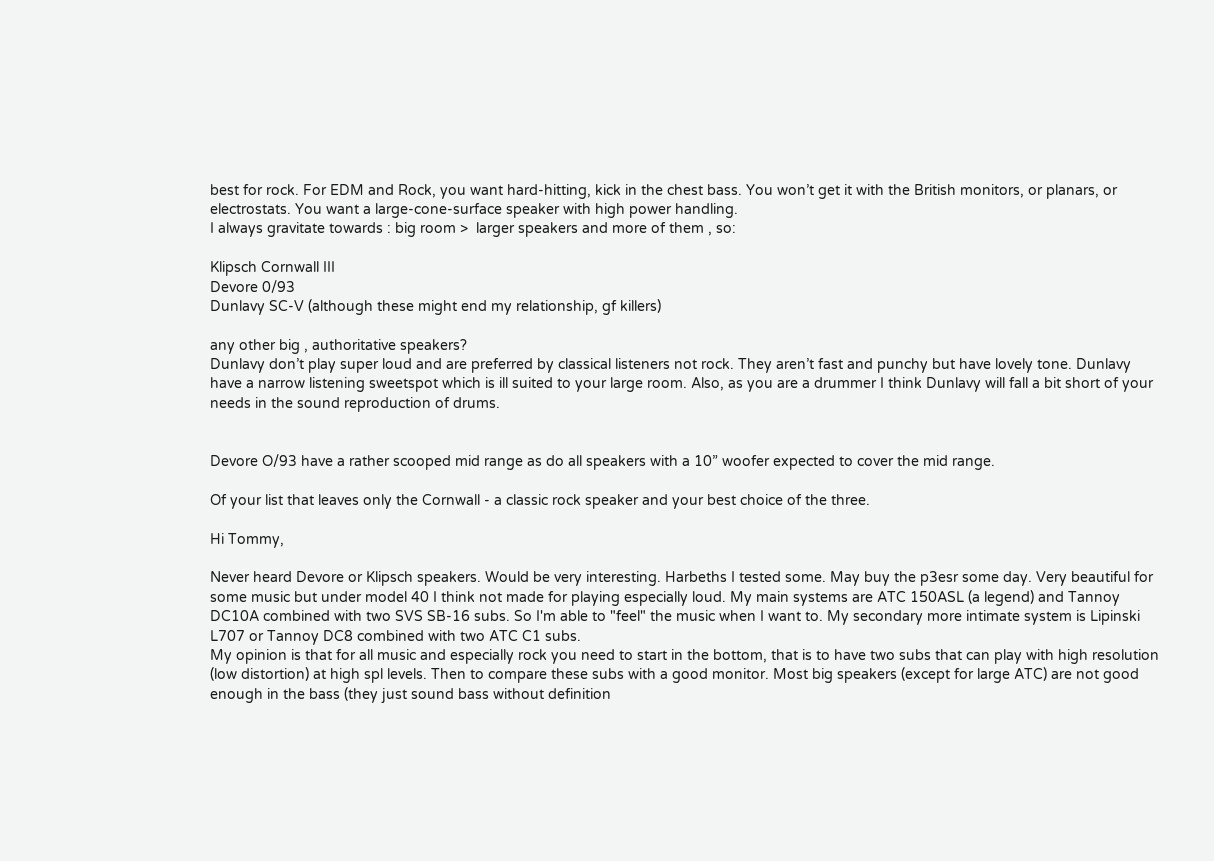best for rock. For EDM and Rock, you want hard-hitting, kick in the chest bass. You won’t get it with the British monitors, or planars, or electrostats. You want a large-cone-surface speaker with high power handling.
I always gravitate towards : big room >  larger speakers and more of them , so:

Klipsch Cornwall III
Devore 0/93
Dunlavy SC-V (although these might end my relationship, gf killers)

any other big , authoritative speakers?
Dunlavy don’t play super loud and are preferred by classical listeners not rock. They aren’t fast and punchy but have lovely tone. Dunlavy have a narrow listening sweetspot which is ill suited to your large room. Also, as you are a drummer I think Dunlavy will fall a bit short of your needs in the sound reproduction of drums.


Devore O/93 have a rather scooped mid range as do all speakers with a 10” woofer expected to cover the mid range.

Of your list that leaves only the Cornwall - a classic rock speaker and your best choice of the three.

Hi Tommy,

Never heard Devore or Klipsch speakers. Would be very interesting. Harbeths I tested some. May buy the p3esr some day. Very beautiful for some music but under model 40 I think not made for playing especially loud. My main systems are ATC 150ASL (a legend) and Tannoy DC10A combined with two SVS SB-16 subs. So I'm able to "feel" the music when I want to. My secondary more intimate system is Lipinski L707 or Tannoy DC8 combined with two ATC C1 subs.
My opinion is that for all music and especially rock you need to start in the bottom, that is to have two subs that can play with high resolution (low distortion) at high spl levels. Then to compare these subs with a good monitor. Most big speakers (except for large ATC) are not good enough in the bass (they just sound bass without definition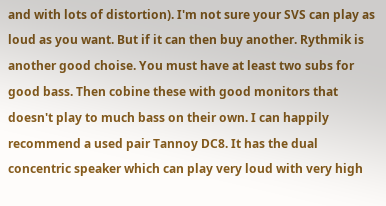and with lots of distortion). I'm not sure your SVS can play as loud as you want. But if it can then buy another. Rythmik is another good choise. You must have at least two subs for good bass. Then cobine these with good monitors that doesn't play to much bass on their own. I can happily recommend a used pair Tannoy DC8. It has the dual concentric speaker which can play very loud with very high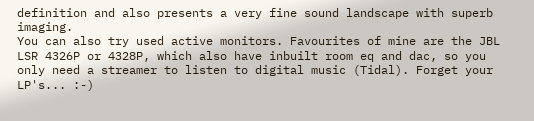definition and also presents a very fine sound landscape with superb imaging.
You can also try used active monitors. Favourites of mine are the JBL LSR 4326P or 4328P, which also have inbuilt room eq and dac, so you only need a streamer to listen to digital music (Tidal). Forget your LP's... :-)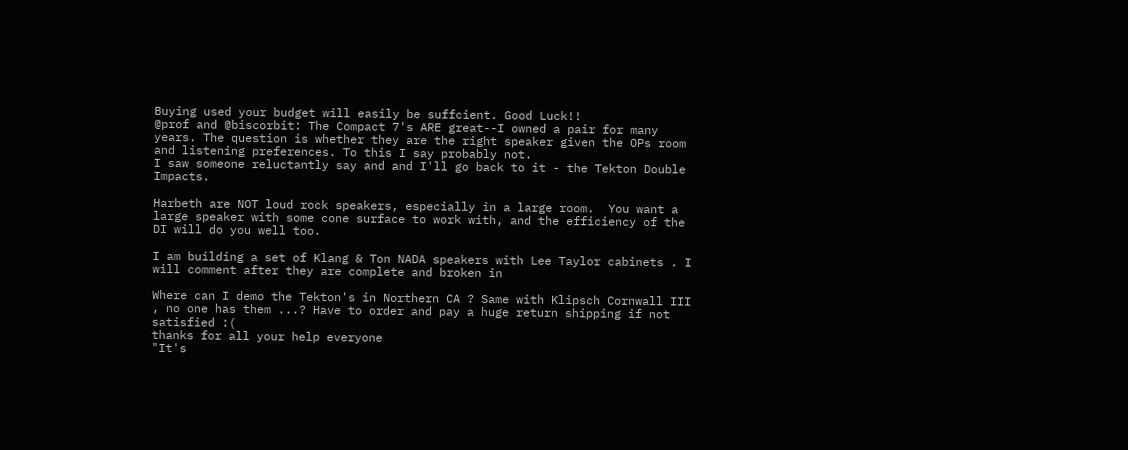Buying used your budget will easily be suffcient. Good Luck!!
@prof and @biscorbit: The Compact 7's ARE great--I owned a pair for many years. The question is whether they are the right speaker given the OPs room and listening preferences. To this I say probably not.
I saw someone reluctantly say and and I'll go back to it - the Tekton Double Impacts.

Harbeth are NOT loud rock speakers, especially in a large room.  You want a large speaker with some cone surface to work with, and the efficiency of the DI will do you well too.

I am building a set of Klang & Ton NADA speakers with Lee Taylor cabinets . I will comment after they are complete and broken in

Where can I demo the Tekton's in Northern CA ? Same with Klipsch Cornwall III , no one has them ...? Have to order and pay a huge return shipping if not satisfied :(
thanks for all your help everyone
"It's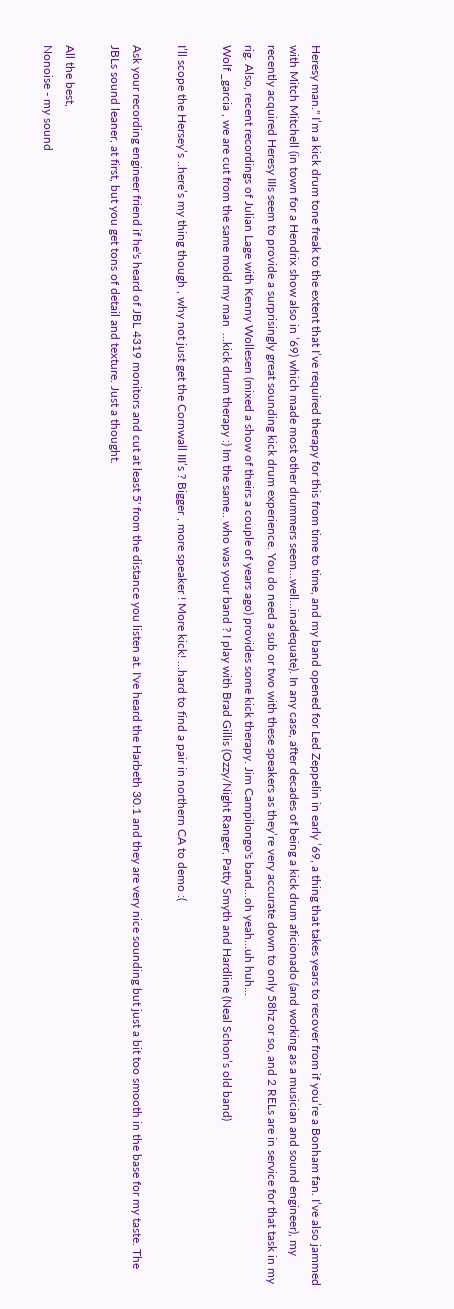Heresy man." I’m a kick drum tone freak to the extent that I’ve required therapy for this from time to time, and my band opened for Led Zeppelin in early ’69, a thing that takes years to recover from if you’re a Bonham fan. I’ve also jammed with Mitch Mitchell (in town for a Hendrix show also in ’69) which made most other drummers seem...well...inadequate). In any case, after decades of being a kick drum aficionado (and working as a musician and sound engineer), my recently acquired Heresy IIIs seem to provide a surprisingly great sounding kick drum experience. You do need a sub or two with these speakers as they’re very accurate down to only 58hz or so, and 2 RELs are in service for that task in my rig. Also, recent recordings of Julian Lage with Kenny Wollesen (mixed a show of theirs a couple of years ago) provides some kick therapy. Jim Campilongo's band...oh yeah...uh huh...
Wolf _garcia , we are cut from the same mold my man  ...kick drum therapy :) Im the same.. who was your band ? I play with Brad Gillis (Ozzy/Night Ranger, Patty Smyth and Hardline (Neal Schon’s old band)

I’ll scope the Hersey’s ..here’s my thing though , why not just get the Cornwall III’s ? Bigger , more speaker ! More kick! ...hard to find a pair in northern CA to demo :(

Ask your recording engineer friend if he's heard of JBL 4319 monitors and cut at least 5' from the distance you listen at. I've heard the Harbeth 30.1 and they are very nice sounding but just a bit too smooth in the base for my taste. The JBLs sound leaner, at first, but you get tons of detail and texture. Just a thought.

All the best,
Nonoise - my sound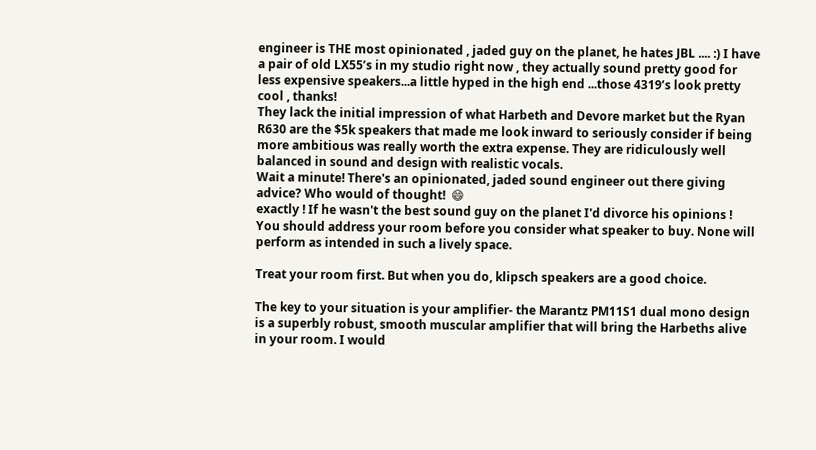engineer is THE most opinionated , jaded guy on the planet, he hates JBL .... :) I have a pair of old LX55’s in my studio right now , they actually sound pretty good for less expensive speakers...a little hyped in the high end ...those 4319’s look pretty cool , thanks!
They lack the initial impression of what Harbeth and Devore market but the Ryan R630 are the $5k speakers that made me look inward to seriously consider if being more ambitious was really worth the extra expense. They are ridiculously well balanced in sound and design with realistic vocals.
Wait a minute! There's an opinionated, jaded sound engineer out there giving advice? Who would of thought!  😄
exactly ! If he wasn't the best sound guy on the planet I'd divorce his opinions !
You should address your room before you consider what speaker to buy. None will perform as intended in such a lively space.

Treat your room first. But when you do, klipsch speakers are a good choice.

The key to your situation is your amplifier- the Marantz PM11S1 dual mono design is a superbly robust, smooth muscular amplifier that will bring the Harbeths alive in your room. I would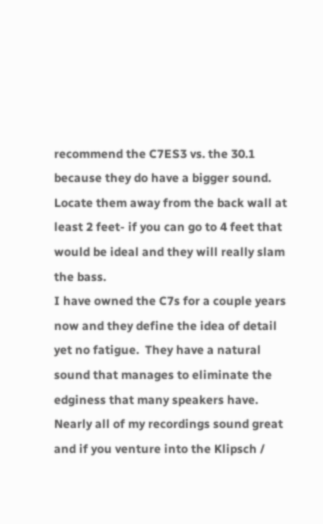recommend the C7ES3 vs. the 30.1 because they do have a bigger sound.
Locate them away from the back wall at least 2 feet- if you can go to 4 feet that would be ideal and they will really slam the bass.
I have owned the C7s for a couple years now and they define the idea of detail yet no fatigue.  They have a natural sound that manages to eliminate the edginess that many speakers have.  Nearly all of my recordings sound great and if you venture into the Klipsch /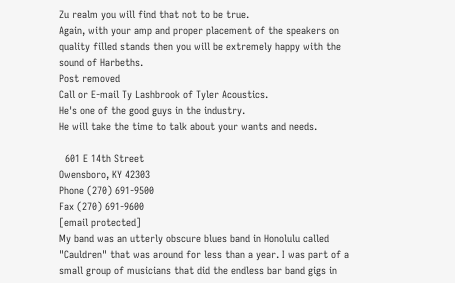Zu realm you will find that not to be true.
Again, with your amp and proper placement of the speakers on quality filled stands then you will be extremely happy with the sound of Harbeths.
Post removed
Call or E-mail Ty Lashbrook of Tyler Acoustics.
He's one of the good guys in the industry.
He will take the time to talk about your wants and needs.

  601 E 14th Street
Owensboro, KY 42303
Phone (270) 691-9500
Fax (270) 691-9600
[email protected]
My band was an utterly obscure blues band in Honolulu called "Cauldren" that was around for less than a year. I was part of a small group of musicians that did the endless bar band gigs in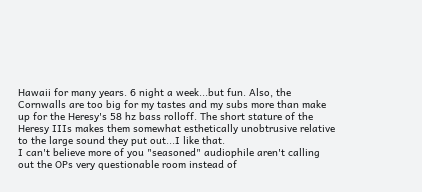Hawaii for many years. 6 night a week...but fun. Also, the Cornwalls are too big for my tastes and my subs more than make up for the Heresy's 58 hz bass rolloff. The short stature of the Heresy IIIs makes them somewhat esthetically unobtrusive relative to the large sound they put out...I like that.
I can't believe more of you "seasoned" audiophile aren't calling out the OPs very questionable room instead of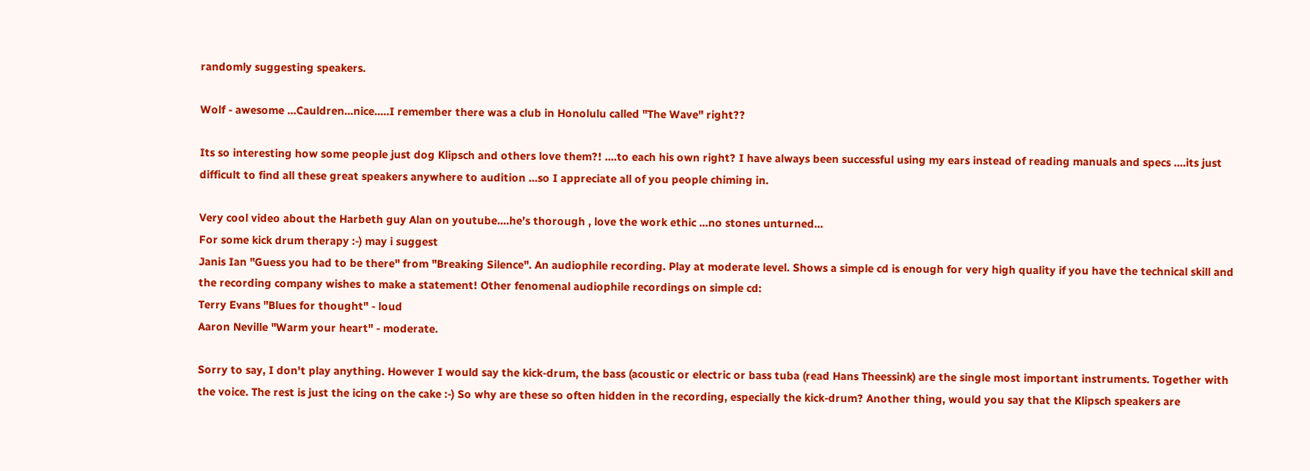randomly suggesting speakers.

Wolf - awesome ...Cauldren...nice.....I remember there was a club in Honolulu called "The Wave" right??

Its so interesting how some people just dog Klipsch and others love them?! ....to each his own right? I have always been successful using my ears instead of reading manuals and specs ....its just difficult to find all these great speakers anywhere to audition ...so I appreciate all of you people chiming in.

Very cool video about the Harbeth guy Alan on youtube....he’s thorough , love the work ethic ...no stones unturned...
For some kick drum therapy :-) may i suggest
Janis Ian "Guess you had to be there" from "Breaking Silence". An audiophile recording. Play at moderate level. Shows a simple cd is enough for very high quality if you have the technical skill and the recording company wishes to make a statement! Other fenomenal audiophile recordings on simple cd:
Terry Evans "Blues for thought" - loud
Aaron Neville "Warm your heart" - moderate.

Sorry to say, I don't play anything. However I would say the kick-drum, the bass (acoustic or electric or bass tuba (read Hans Theessink) are the single most important instruments. Together with the voice. The rest is just the icing on the cake :-) So why are these so often hidden in the recording, especially the kick-drum? Another thing, would you say that the Klipsch speakers are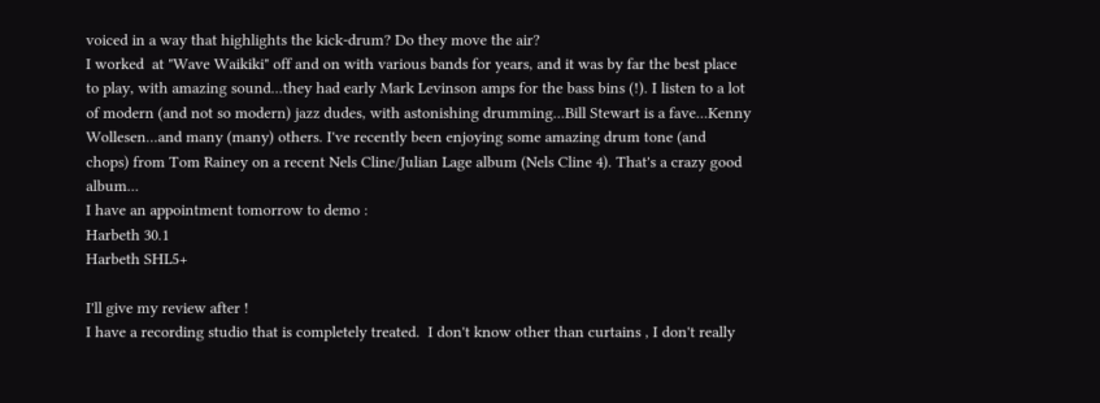voiced in a way that highlights the kick-drum? Do they move the air?
I worked  at "Wave Waikiki" off and on with various bands for years, and it was by far the best place to play, with amazing sound...they had early Mark Levinson amps for the bass bins (!). I listen to a lot of modern (and not so modern) jazz dudes, with astonishing drumming...Bill Stewart is a fave...Kenny Wollesen...and many (many) others. I've recently been enjoying some amazing drum tone (and chops) from Tom Rainey on a recent Nels Cline/Julian Lage album (Nels Cline 4). That's a crazy good album...
I have an appointment tomorrow to demo :
Harbeth 30.1
Harbeth SHL5+

I'll give my review after !
I have a recording studio that is completely treated.  I don't know other than curtains , I don't really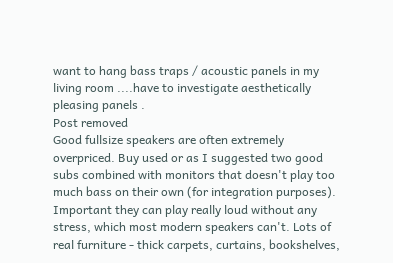want to hang bass traps / acoustic panels in my living room ....have to investigate aesthetically pleasing panels .
Post removed
Good fullsize speakers are often extremely overpriced. Buy used or as I suggested two good subs combined with monitors that doesn't play too much bass on their own (for integration purposes). Important they can play really loud without any stress, which most modern speakers can't. Lots of real furniture - thick carpets, curtains, bookshelves,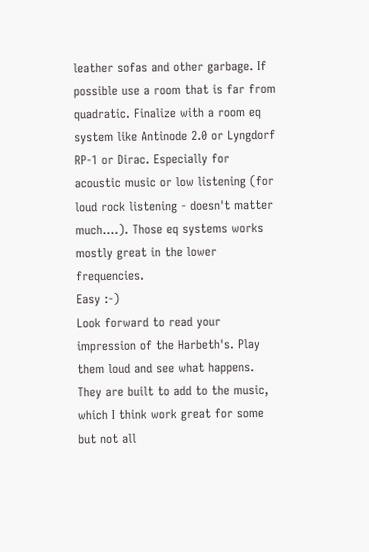leather sofas and other garbage. If possible use a room that is far from quadratic. Finalize with a room eq system like Antinode 2.0 or Lyngdorf RP-1 or Dirac. Especially for acoustic music or low listening (for loud rock listening - doesn't matter much....). Those eq systems works mostly great in the lower frequencies.
Easy :-)
Look forward to read your impression of the Harbeth's. Play them loud and see what happens. They are built to add to the music, which I think work great for some but not all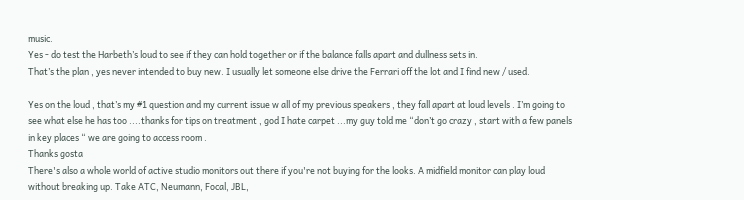music.
Yes - do test the Harbeth’s loud to see if they can hold together or if the balance falls apart and dullness sets in.
That’s the plan , yes never intended to buy new. I usually let someone else drive the Ferrari off the lot and I find new / used.

Yes on the loud , that’s my #1 question and my current issue w all of my previous speakers , they fall apart at loud levels . I’m going to see what else he has too ....thanks for tips on treatment , god I hate carpet ...my guy told me “don’t go crazy , start with a few panels in key places “ we are going to access room .
Thanks gosta
There's also a whole world of active studio monitors out there if you're not buying for the looks. A midfield monitor can play loud without breaking up. Take ATC, Neumann, Focal, JBL,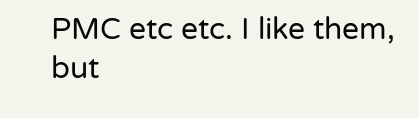PMC etc etc. I like them, but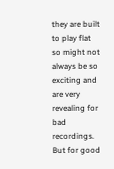they are built to play flat so might not always be so exciting and are very revealing for bad recordings. But for good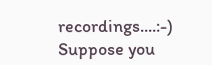recordings....:-) Suppose you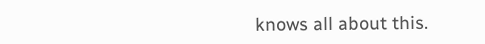knows all about this.